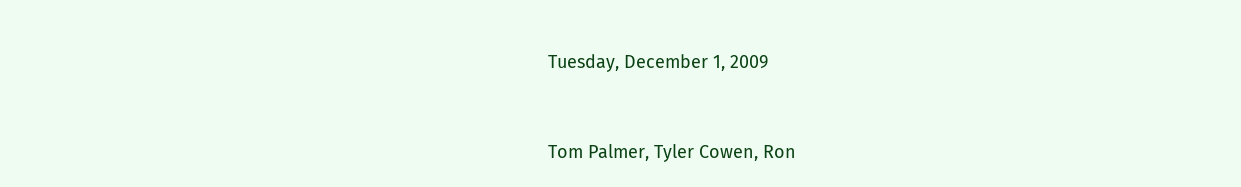Tuesday, December 1, 2009


Tom Palmer, Tyler Cowen, Ron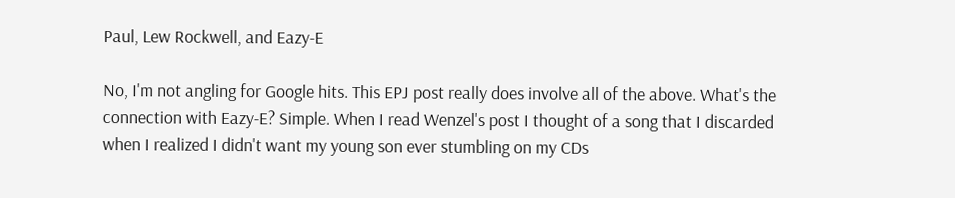Paul, Lew Rockwell, and Eazy-E

No, I'm not angling for Google hits. This EPJ post really does involve all of the above. What's the connection with Eazy-E? Simple. When I read Wenzel's post I thought of a song that I discarded when I realized I didn't want my young son ever stumbling on my CDs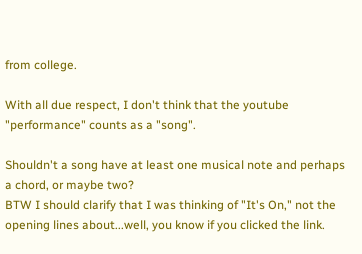from college.

With all due respect, I don't think that the youtube "performance" counts as a "song".

Shouldn't a song have at least one musical note and perhaps a chord, or maybe two?
BTW I should clarify that I was thinking of "It's On," not the opening lines about...well, you know if you clicked the link.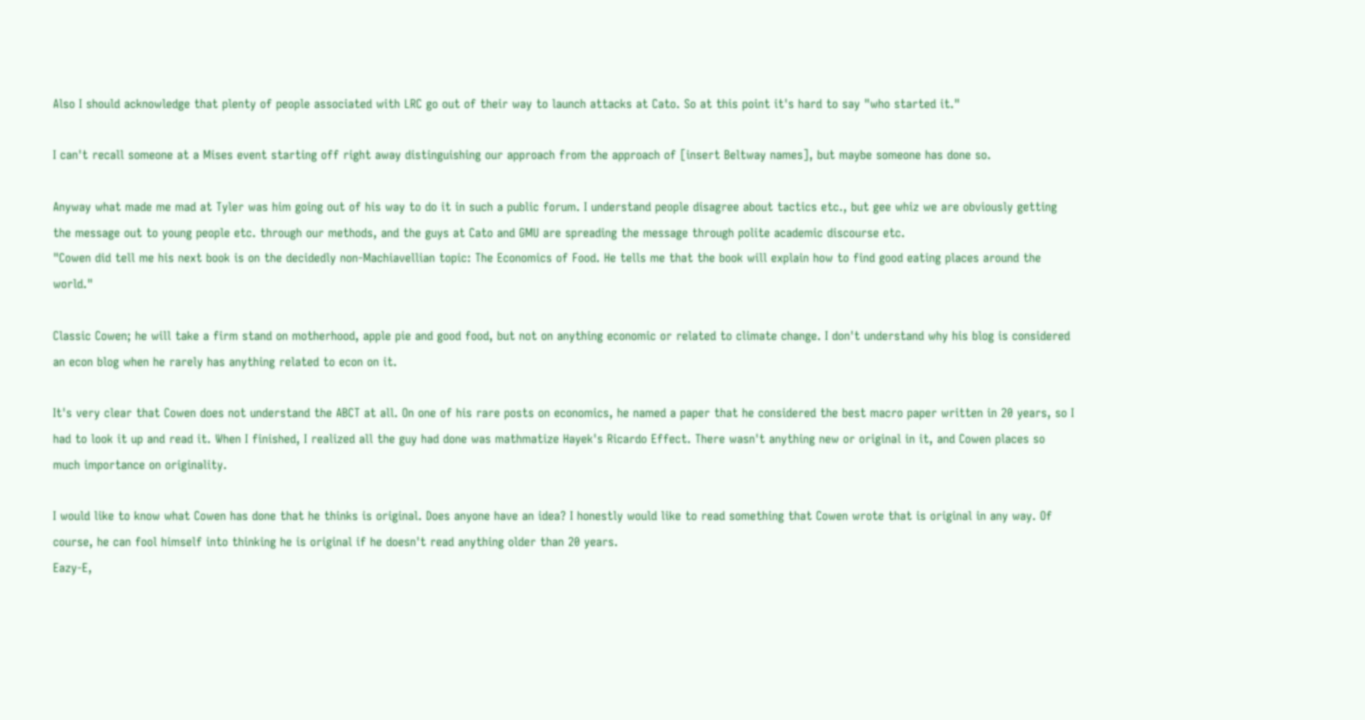Also I should acknowledge that plenty of people associated with LRC go out of their way to launch attacks at Cato. So at this point it's hard to say "who started it."

I can't recall someone at a Mises event starting off right away distinguishing our approach from the approach of [insert Beltway names], but maybe someone has done so.

Anyway what made me mad at Tyler was him going out of his way to do it in such a public forum. I understand people disagree about tactics etc., but gee whiz we are obviously getting the message out to young people etc. through our methods, and the guys at Cato and GMU are spreading the message through polite academic discourse etc.
"Cowen did tell me his next book is on the decidedly non-Machiavellian topic: The Economics of Food. He tells me that the book will explain how to find good eating places around the world."

Classic Cowen; he will take a firm stand on motherhood, apple pie and good food, but not on anything economic or related to climate change. I don't understand why his blog is considered an econ blog when he rarely has anything related to econ on it.

It's very clear that Cowen does not understand the ABCT at all. On one of his rare posts on economics, he named a paper that he considered the best macro paper written in 20 years, so I had to look it up and read it. When I finished, I realized all the guy had done was mathmatize Hayek's Ricardo Effect. There wasn't anything new or original in it, and Cowen places so much importance on originality.

I would like to know what Cowen has done that he thinks is original. Does anyone have an idea? I honestly would like to read something that Cowen wrote that is original in any way. Of course, he can fool himself into thinking he is original if he doesn't read anything older than 20 years.
Eazy-E,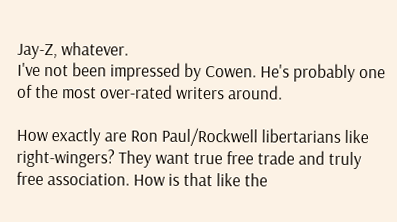Jay-Z, whatever.
I've not been impressed by Cowen. He's probably one of the most over-rated writers around.

How exactly are Ron Paul/Rockwell libertarians like right-wingers? They want true free trade and truly free association. How is that like the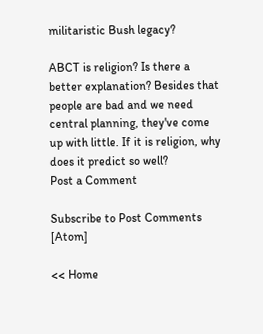militaristic Bush legacy?

ABCT is religion? Is there a better explanation? Besides that people are bad and we need central planning, they've come up with little. If it is religion, why does it predict so well?
Post a Comment

Subscribe to Post Comments [Atom]

<< Home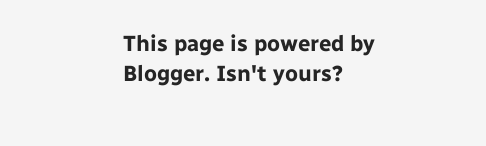This page is powered by Blogger. Isn't yours?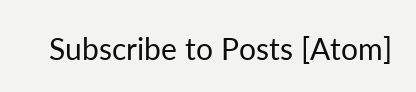Subscribe to Posts [Atom]